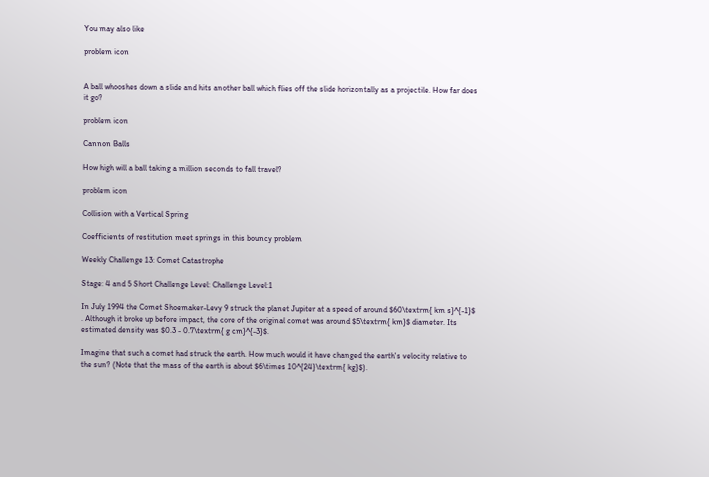You may also like

problem icon


A ball whooshes down a slide and hits another ball which flies off the slide horizontally as a projectile. How far does it go?

problem icon

Cannon Balls

How high will a ball taking a million seconds to fall travel?

problem icon

Collision with a Vertical Spring

Coefficients of restitution meet springs in this bouncy problem

Weekly Challenge 13: Comet Catastrophe

Stage: 4 and 5 Short Challenge Level: Challenge Level:1

In July 1994 the Comet Shoemaker-Levy 9 struck the planet Jupiter at a speed of around $60\textrm{ km s}^{-1}$ . Although it broke up before impact, the core of the original comet was around $5\textrm{ km}$ diameter. Its estimated density was $0.3 - 0.7\textrm{ g cm}^{-3}$.

Imagine that such a comet had struck the earth. How much would it have changed the earth's velocity relative to the sun? (Note that the mass of the earth is about $6\times 10^{24}\textrm{ kg}$).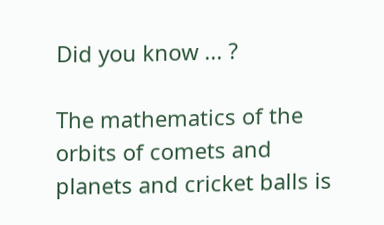Did you know ... ?

The mathematics of the orbits of comets and planets and cricket balls is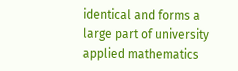identical and forms a large part of university applied mathematics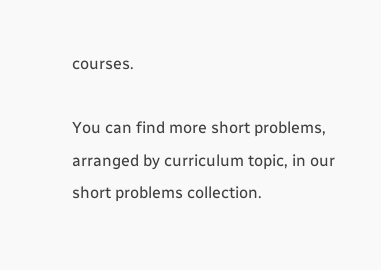courses.

You can find more short problems, arranged by curriculum topic, in our short problems collection.